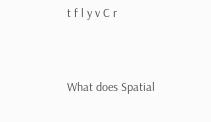t f l y v C r


What does Spatial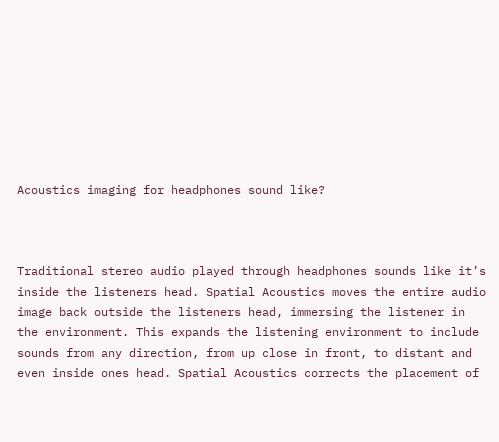Acoustics imaging for headphones sound like?



Traditional stereo audio played through headphones sounds like it’s inside the listeners head. Spatial Acoustics moves the entire audio image back outside the listeners head, immersing the listener in the environment. This expands the listening environment to include sounds from any direction, from up close in front, to distant and even inside ones head. Spatial Acoustics corrects the placement of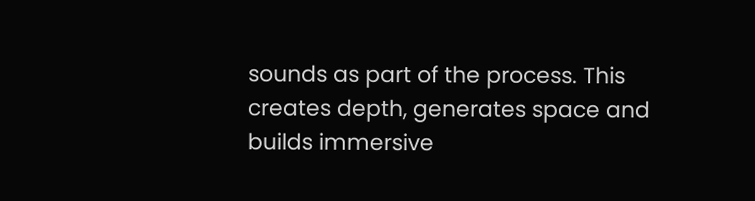sounds as part of the process. This creates depth, generates space and builds immersive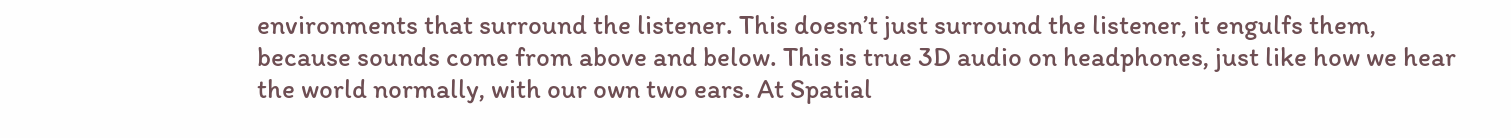environments that surround the listener. This doesn’t just surround the listener, it engulfs them, because sounds come from above and below. This is true 3D audio on headphones, just like how we hear the world normally, with our own two ears. At Spatial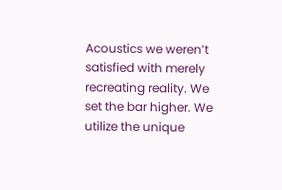Acoustics we weren’t satisfied with merely recreating reality. We set the bar higher. We utilize the unique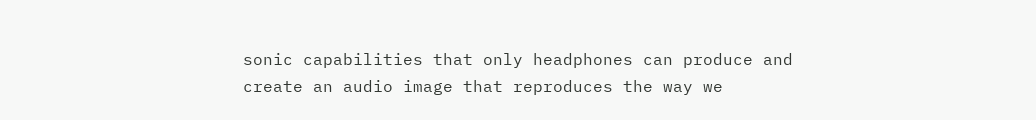sonic capabilities that only headphones can produce and create an audio image that reproduces the way we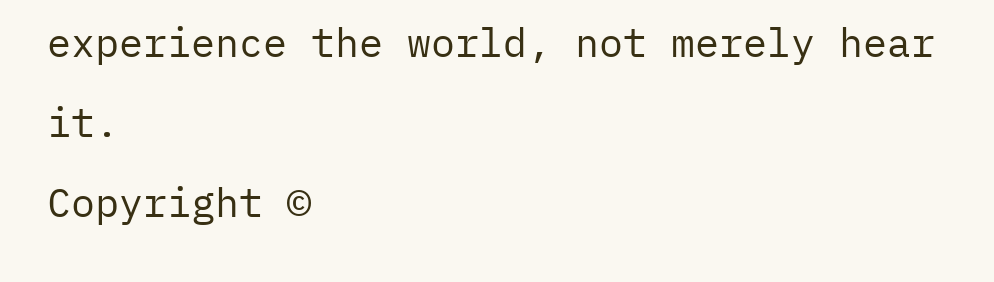experience the world, not merely hear it.
Copyright ©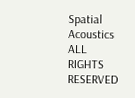Spatial Acoustics ALL RIGHTS RESERVED